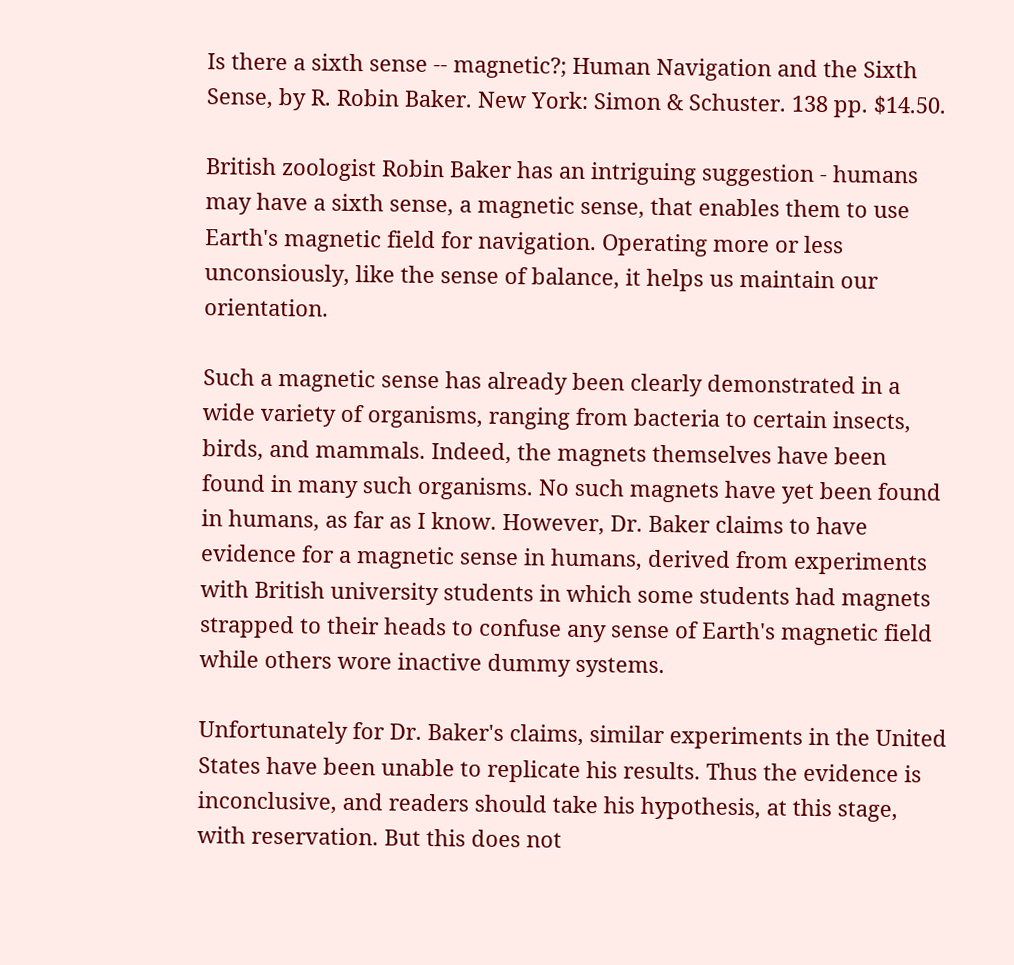Is there a sixth sense -- magnetic?; Human Navigation and the Sixth Sense, by R. Robin Baker. New York: Simon & Schuster. 138 pp. $14.50.

British zoologist Robin Baker has an intriguing suggestion - humans may have a sixth sense, a magnetic sense, that enables them to use Earth's magnetic field for navigation. Operating more or less unconsiously, like the sense of balance, it helps us maintain our orientation.

Such a magnetic sense has already been clearly demonstrated in a wide variety of organisms, ranging from bacteria to certain insects, birds, and mammals. Indeed, the magnets themselves have been found in many such organisms. No such magnets have yet been found in humans, as far as I know. However, Dr. Baker claims to have evidence for a magnetic sense in humans, derived from experiments with British university students in which some students had magnets strapped to their heads to confuse any sense of Earth's magnetic field while others wore inactive dummy systems.

Unfortunately for Dr. Baker's claims, similar experiments in the United States have been unable to replicate his results. Thus the evidence is inconclusive, and readers should take his hypothesis, at this stage, with reservation. But this does not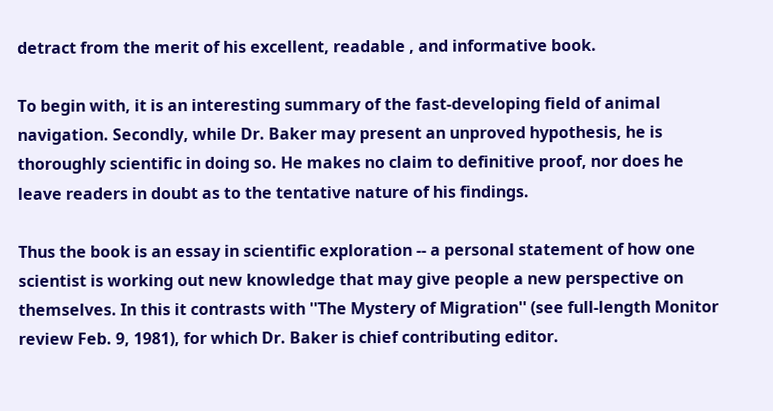detract from the merit of his excellent, readable , and informative book.

To begin with, it is an interesting summary of the fast-developing field of animal navigation. Secondly, while Dr. Baker may present an unproved hypothesis, he is thoroughly scientific in doing so. He makes no claim to definitive proof, nor does he leave readers in doubt as to the tentative nature of his findings.

Thus the book is an essay in scientific exploration -- a personal statement of how one scientist is working out new knowledge that may give people a new perspective on themselves. In this it contrasts with ''The Mystery of Migration'' (see full-length Monitor review Feb. 9, 1981), for which Dr. Baker is chief contributing editor.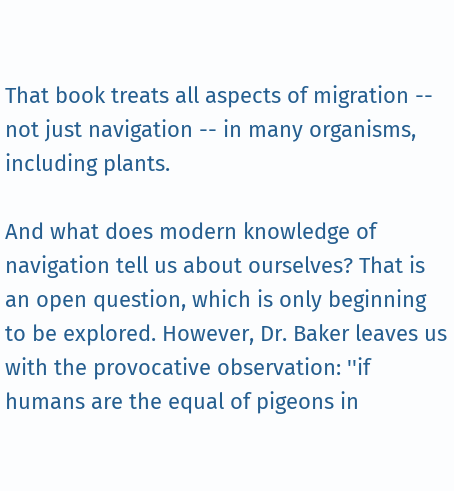That book treats all aspects of migration -- not just navigation -- in many organisms, including plants.

And what does modern knowledge of navigation tell us about ourselves? That is an open question, which is only beginning to be explored. However, Dr. Baker leaves us with the provocative observation: ''if humans are the equal of pigeons in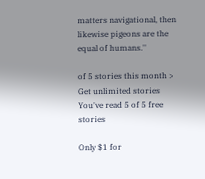matters navigational, then likewise pigeons are the equal of humans.''

of 5 stories this month > Get unlimited stories
You've read 5 of 5 free stories

Only $1 for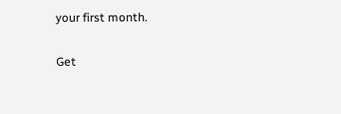your first month.

Get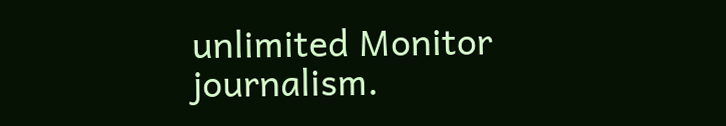unlimited Monitor journalism.